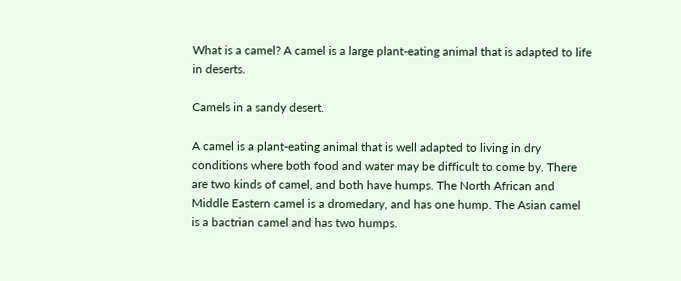What is a camel? A camel is a large plant-eating animal that is adapted to life in deserts.

Camels in a sandy desert.

A camel is a plant-eating animal that is well adapted to living in dry conditions where both food and water may be difficult to come by. There are two kinds of camel, and both have humps. The North African and Middle Eastern camel is a dromedary, and has one hump. The Asian camel is a bactrian camel and has two humps.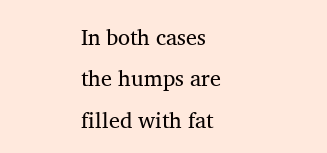In both cases the humps are filled with fat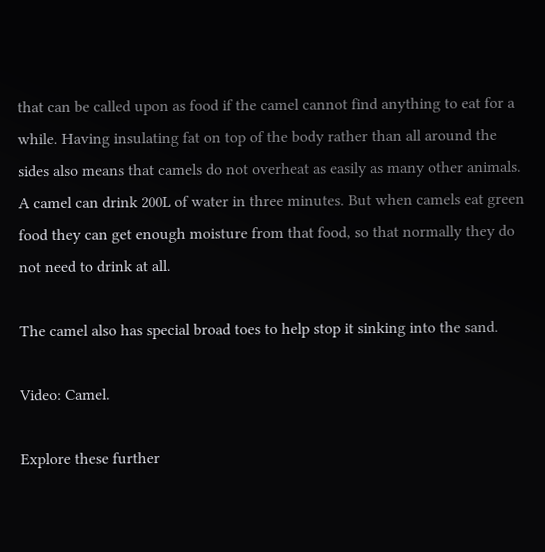that can be called upon as food if the camel cannot find anything to eat for a while. Having insulating fat on top of the body rather than all around the sides also means that camels do not overheat as easily as many other animals. A camel can drink 200L of water in three minutes. But when camels eat green food they can get enough moisture from that food, so that normally they do not need to drink at all.

The camel also has special broad toes to help stop it sinking into the sand.

Video: Camel.

Explore these further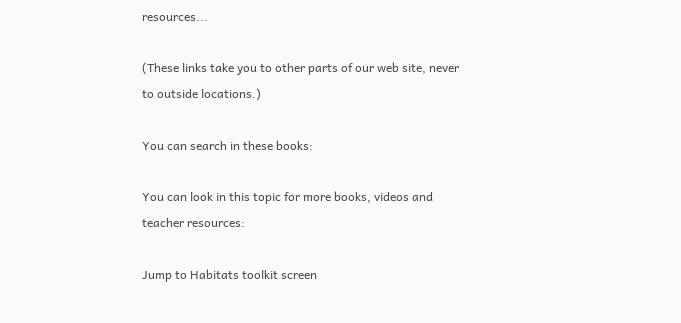resources...

(These links take you to other parts of our web site, never to outside locations.)

You can search in these books:

You can look in this topic for more books, videos and teacher resources:

Jump to Habitats toolkit screen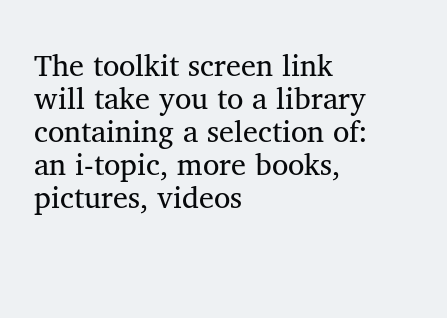The toolkit screen link will take you to a library containing a selection of:
an i-topic, more books, pictures, videos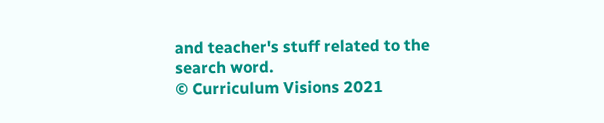and teacher's stuff related to the search word.
© Curriculum Visions 2021